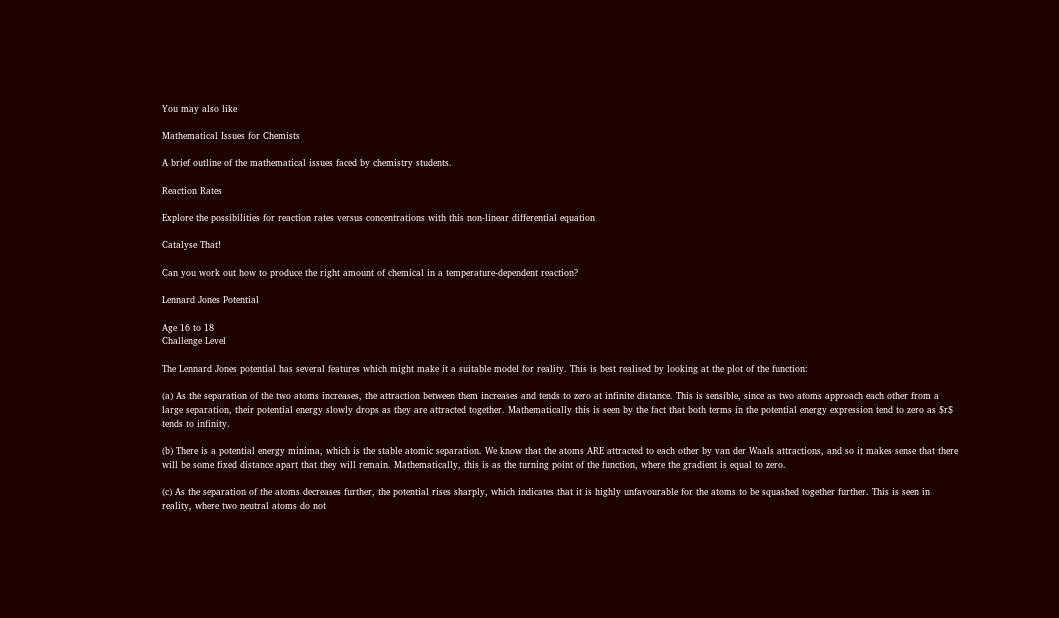You may also like

Mathematical Issues for Chemists

A brief outline of the mathematical issues faced by chemistry students.

Reaction Rates

Explore the possibilities for reaction rates versus concentrations with this non-linear differential equation

Catalyse That!

Can you work out how to produce the right amount of chemical in a temperature-dependent reaction?

Lennard Jones Potential

Age 16 to 18
Challenge Level

The Lennard Jones potential has several features which might make it a suitable model for reality. This is best realised by looking at the plot of the function:

(a) As the separation of the two atoms increases, the attraction between them increases and tends to zero at infinite distance. This is sensible, since as two atoms approach each other from a large separation, their potential energy slowly drops as they are attracted together. Mathematically this is seen by the fact that both terms in the potential energy expression tend to zero as $r$ tends to infinity.

(b) There is a potential energy minima, which is the stable atomic separation. We know that the atoms ARE attracted to each other by van der Waals attractions, and so it makes sense that there will be some fixed distance apart that they will remain. Mathematically, this is as the turning point of the function, where the gradient is equal to zero.

(c) As the separation of the atoms decreases further, the potential rises sharply, which indicates that it is highly unfavourable for the atoms to be squashed together further. This is seen in reality, where two neutral atoms do not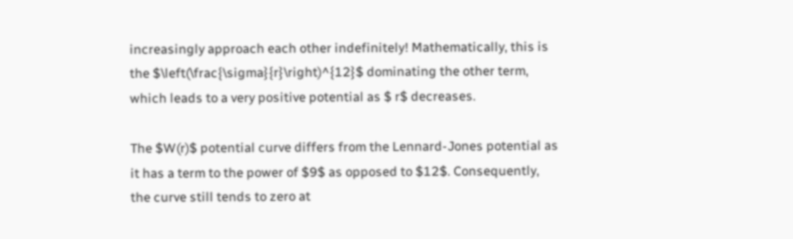increasingly approach each other indefinitely! Mathematically, this is the $\left(\frac{\sigma}{r}\right)^{12}$ dominating the other term, which leads to a very positive potential as $ r$ decreases.

The $W(r)$ potential curve differs from the Lennard-Jones potential as it has a term to the power of $9$ as opposed to $12$. Consequently, the curve still tends to zero at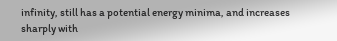infinity, still has a potential energy minima, and increases sharply with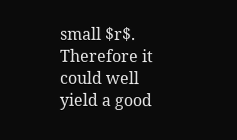small $r$. Therefore it could well yield a good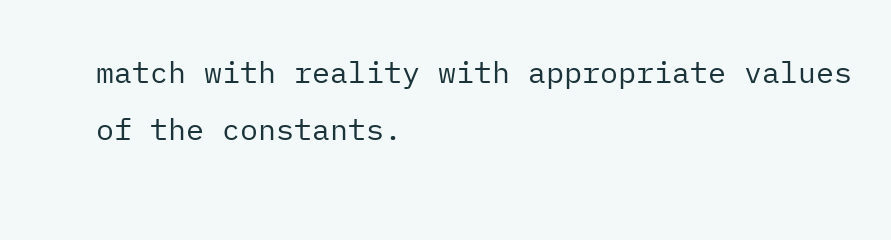match with reality with appropriate values of the constants.